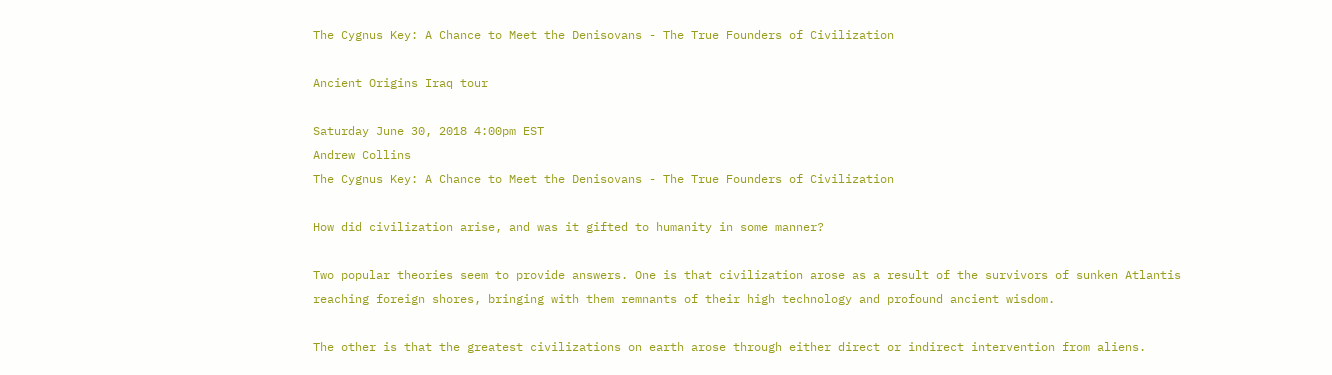The Cygnus Key: A Chance to Meet the Denisovans - The True Founders of Civilization

Ancient Origins Iraq tour

Saturday June 30, 2018 4:00pm EST
Andrew Collins
The Cygnus Key: A Chance to Meet the Denisovans - The True Founders of Civilization

How did civilization arise, and was it gifted to humanity in some manner?

Two popular theories seem to provide answers. One is that civilization arose as a result of the survivors of sunken Atlantis reaching foreign shores, bringing with them remnants of their high technology and profound ancient wisdom.

The other is that the greatest civilizations on earth arose through either direct or indirect intervention from aliens.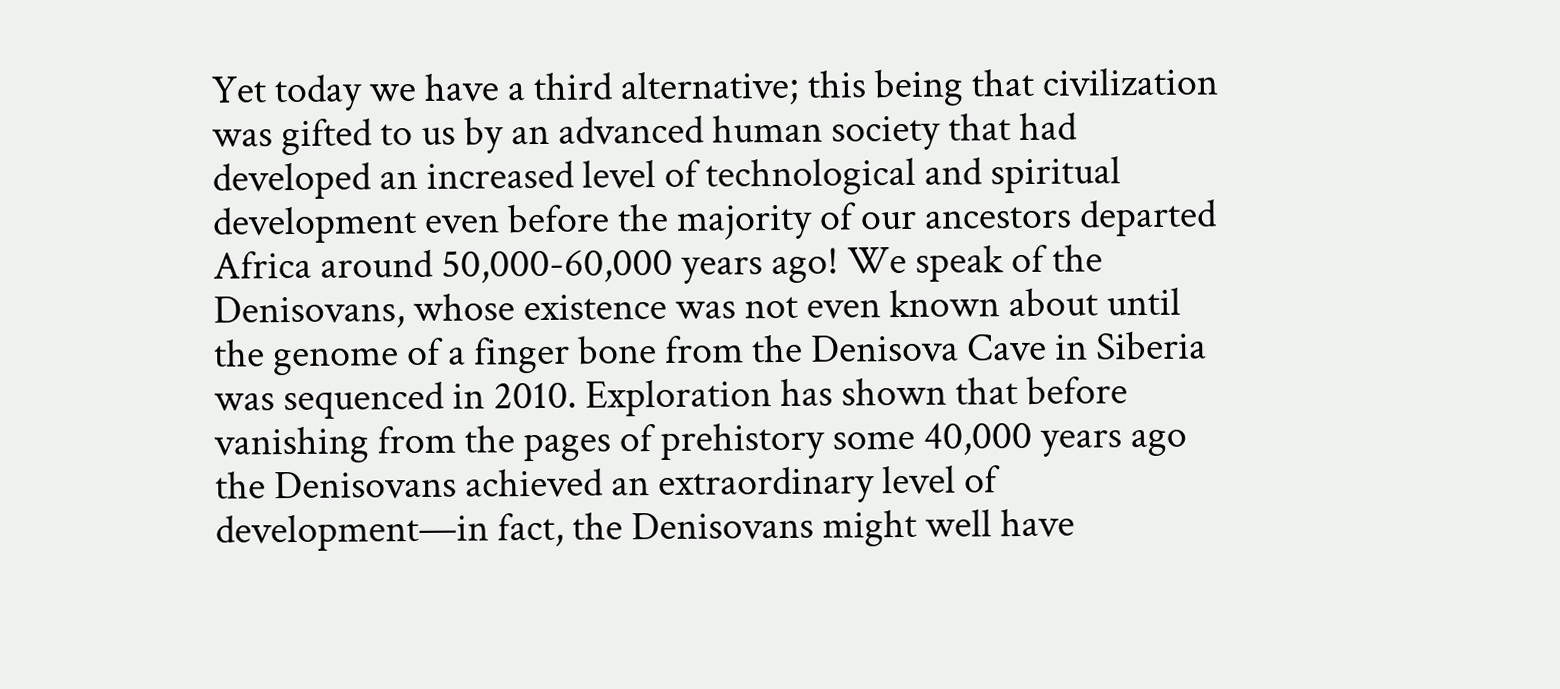Yet today we have a third alternative; this being that civilization was gifted to us by an advanced human society that had developed an increased level of technological and spiritual development even before the majority of our ancestors departed Africa around 50,000-60,000 years ago! We speak of the Denisovans, whose existence was not even known about until the genome of a finger bone from the Denisova Cave in Siberia was sequenced in 2010. Exploration has shown that before vanishing from the pages of prehistory some 40,000 years ago the Denisovans achieved an extraordinary level of development—in fact, the Denisovans might well have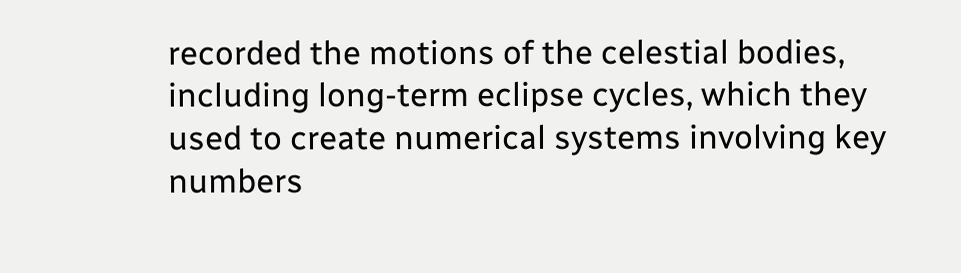recorded the motions of the celestial bodies, including long-term eclipse cycles, which they used to create numerical systems involving key numbers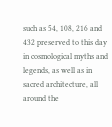such as 54, 108, 216 and 432 preserved to this day in cosmological myths and legends, as well as in sacred architecture, all around the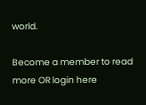world.

Become a member to read more OR login here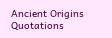Ancient Origins Quotations